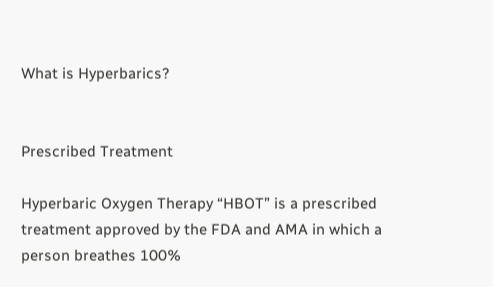What is Hyperbarics?


Prescribed Treatment

Hyperbaric Oxygen Therapy “HBOT” is a prescribed treatment approved by the FDA and AMA in which a person breathes 100%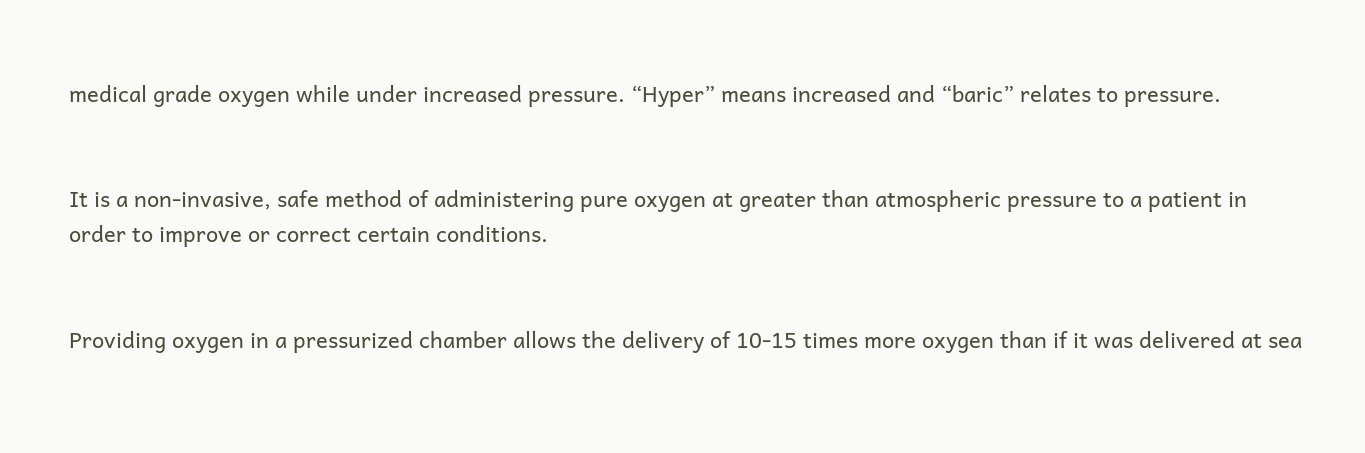medical grade oxygen while under increased pressure. “Hyper” means increased and “baric” relates to pressure.


It is a non-invasive, safe method of administering pure oxygen at greater than atmospheric pressure to a patient in order to improve or correct certain conditions.


Providing oxygen in a pressurized chamber allows the delivery of 10-15 times more oxygen than if it was delivered at sea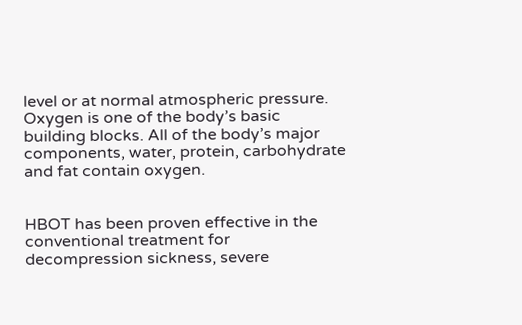level or at normal atmospheric pressure. Oxygen is one of the body’s basic building blocks. All of the body’s major components, water, protein, carbohydrate and fat contain oxygen.


HBOT has been proven effective in the conventional treatment for decompression sickness, severe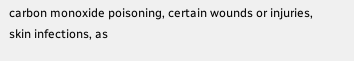carbon monoxide poisoning, certain wounds or injuries, skin infections, as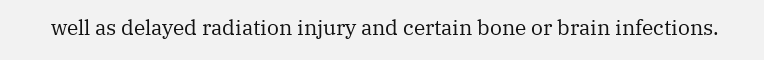well as delayed radiation injury and certain bone or brain infections.